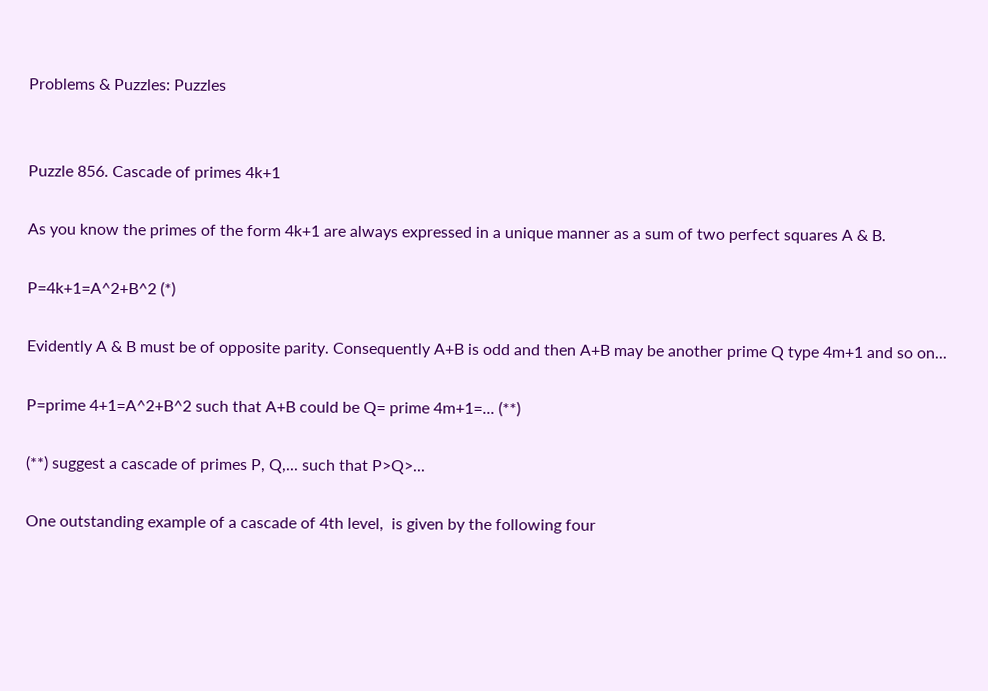Problems & Puzzles: Puzzles


Puzzle 856. Cascade of primes 4k+1

As you know the primes of the form 4k+1 are always expressed in a unique manner as a sum of two perfect squares A & B.

P=4k+1=A^2+B^2 (*)

Evidently A & B must be of opposite parity. Consequently A+B is odd and then A+B may be another prime Q type 4m+1 and so on...

P=prime 4+1=A^2+B^2 such that A+B could be Q= prime 4m+1=... (**)

(**) suggest a cascade of primes P, Q,... such that P>Q>...

One outstanding example of a cascade of 4th level,  is given by the following four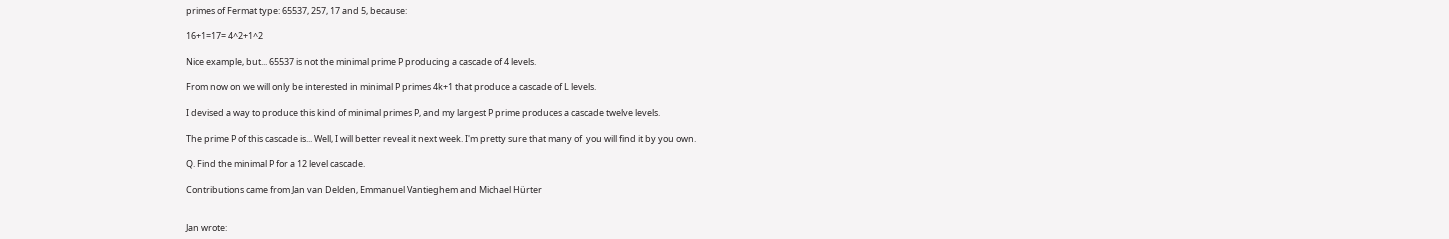primes of Fermat type: 65537, 257, 17 and 5, because:

16+1=17= 4^2+1^2

Nice example, but... 65537 is not the minimal prime P producing a cascade of 4 levels.

From now on we will only be interested in minimal P primes 4k+1 that produce a cascade of L levels.

I devised a way to produce this kind of minimal primes P, and my largest P prime produces a cascade twelve levels.

The prime P of this cascade is... Well, I will better reveal it next week. I'm pretty sure that many of  you will find it by you own.

Q. Find the minimal P for a 12 level cascade.

Contributions came from Jan van Delden, Emmanuel Vantieghem and Michael Hürter


Jan wrote: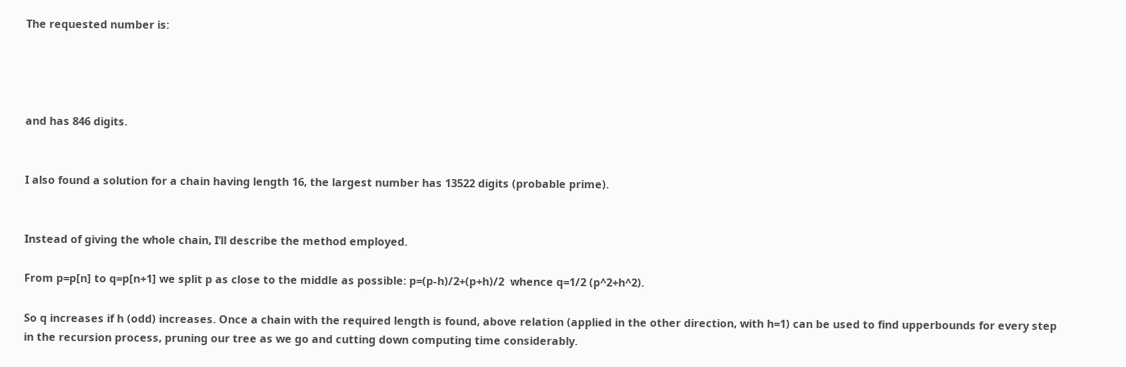The requested number is:




and has 846 digits.


I also found a solution for a chain having length 16, the largest number has 13522 digits (probable prime).


Instead of giving the whole chain, I’ll describe the method employed.

From p=p[n] to q=p[n+1] we split p as close to the middle as possible: p=(p-h)/2+(p+h)/2  whence q=1/2 (p^2+h^2).

So q increases if h (odd) increases. Once a chain with the required length is found, above relation (applied in the other direction, with h=1) can be used to find upperbounds for every step in the recursion process, pruning our tree as we go and cutting down computing time considerably.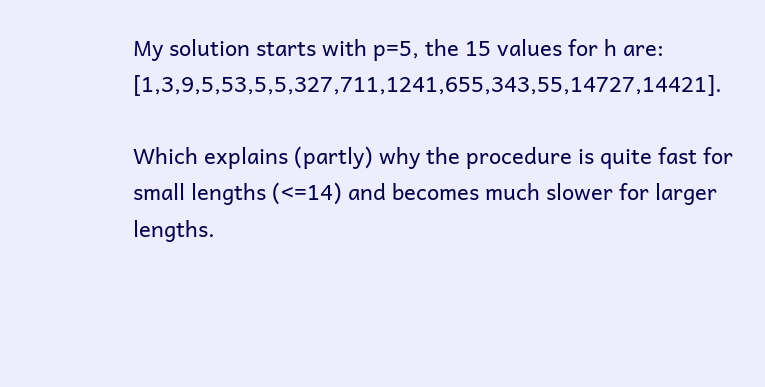My solution starts with p=5, the 15 values for h are: [1,3,9,5,53,5,5,327,711,1241,655,343,55,14727,14421].

Which explains (partly) why the procedure is quite fast for small lengths (<=14) and becomes much slower for larger lengths.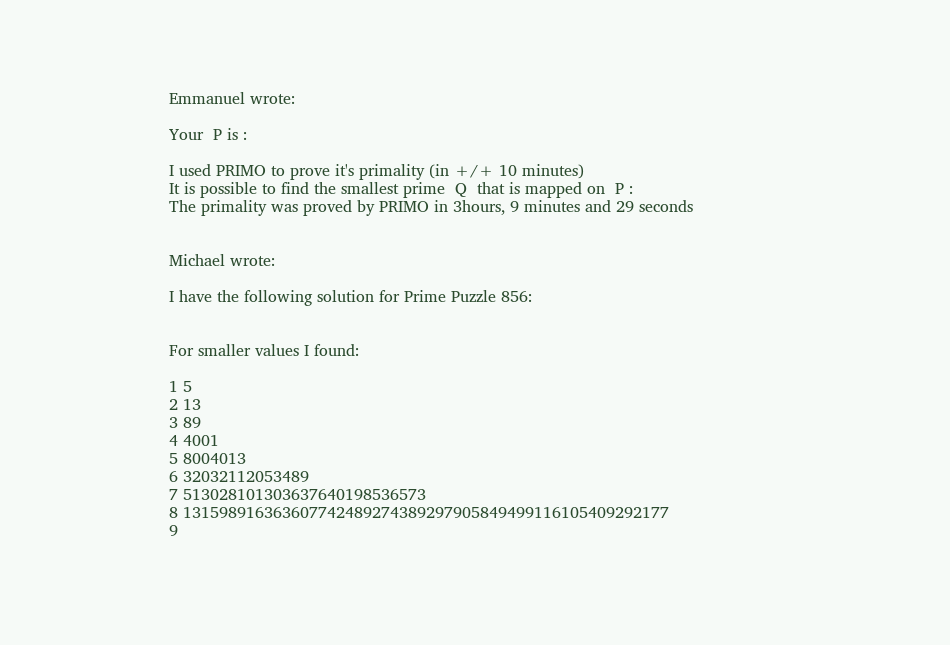Emmanuel wrote:

Your  P is :

I used PRIMO to prove it's primality (in +/+ 10 minutes)
It is possible to find the smallest prime  Q  that is mapped on  P :
The primality was proved by PRIMO in 3hours, 9 minutes and 29 seconds


Michael wrote:

I have the following solution for Prime Puzzle 856:


For smaller values I found:

1 5
2 13
3 89
4 4001
5 8004013
6 32032112053489
7 513028101303637640198536573
8 131598916363607742489274389297905849499116105409292177
9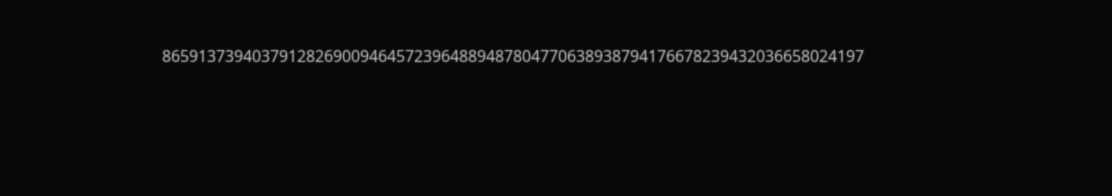865913739403791282690094645723964889487804770638938794176678239432036658024197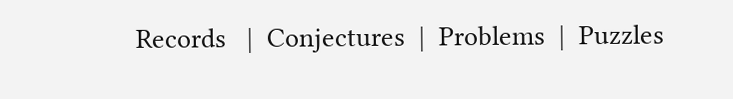Records   |  Conjectures  |  Problems  |  Puzzles